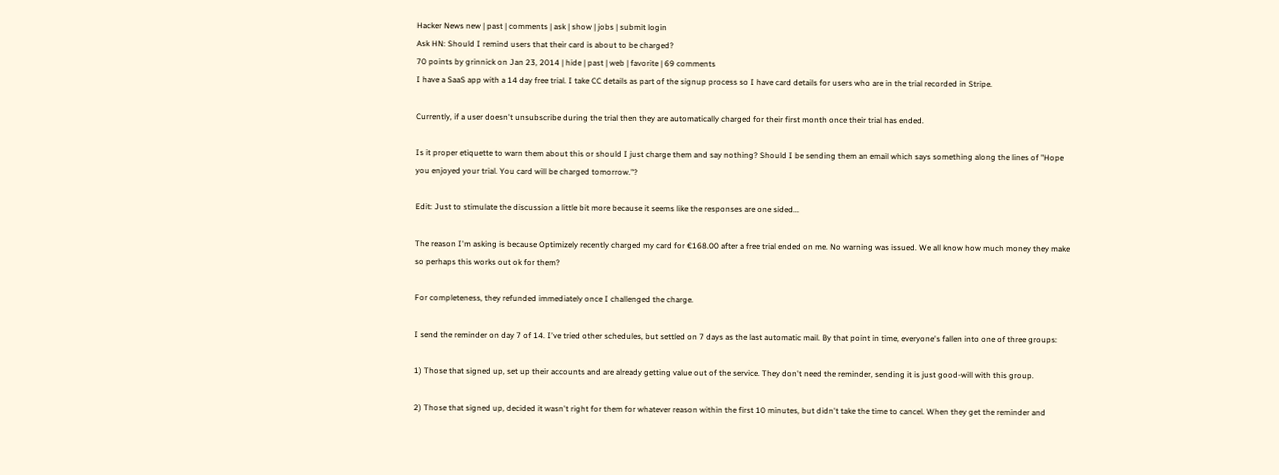Hacker News new | past | comments | ask | show | jobs | submit login
Ask HN: Should I remind users that their card is about to be charged?
70 points by grinnick on Jan 23, 2014 | hide | past | web | favorite | 69 comments
I have a SaaS app with a 14 day free trial. I take CC details as part of the signup process so I have card details for users who are in the trial recorded in Stripe.

Currently, if a user doesn't unsubscribe during the trial then they are automatically charged for their first month once their trial has ended.

Is it proper etiquette to warn them about this or should I just charge them and say nothing? Should I be sending them an email which says something along the lines of "Hope you enjoyed your trial. You card will be charged tomorrow."?

Edit: Just to stimulate the discussion a little bit more because it seems like the responses are one sided...

The reason I'm asking is because Optimizely recently charged my card for €168.00 after a free trial ended on me. No warning was issued. We all know how much money they make so perhaps this works out ok for them?

For completeness, they refunded immediately once I challenged the charge.

I send the reminder on day 7 of 14. I've tried other schedules, but settled on 7 days as the last automatic mail. By that point in time, everyone's fallen into one of three groups:

1) Those that signed up, set up their accounts and are already getting value out of the service. They don't need the reminder, sending it is just good-will with this group.

2) Those that signed up, decided it wasn't right for them for whatever reason within the first 10 minutes, but didn't take the time to cancel. When they get the reminder and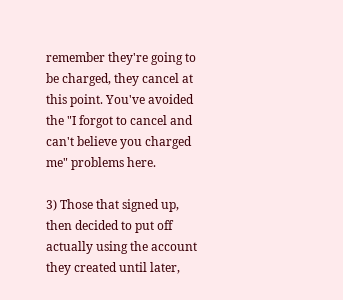remember they're going to be charged, they cancel at this point. You've avoided the "I forgot to cancel and can't believe you charged me" problems here.

3) Those that signed up, then decided to put off actually using the account they created until later,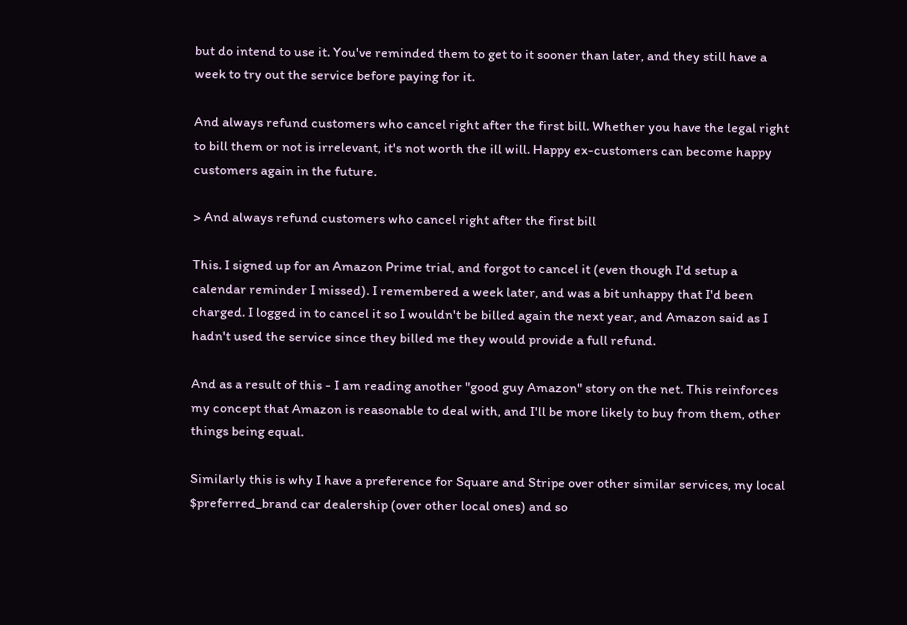but do intend to use it. You've reminded them to get to it sooner than later, and they still have a week to try out the service before paying for it.

And always refund customers who cancel right after the first bill. Whether you have the legal right to bill them or not is irrelevant, it's not worth the ill will. Happy ex-customers can become happy customers again in the future.

> And always refund customers who cancel right after the first bill

This. I signed up for an Amazon Prime trial, and forgot to cancel it (even though I'd setup a calendar reminder I missed). I remembered a week later, and was a bit unhappy that I'd been charged. I logged in to cancel it so I wouldn't be billed again the next year, and Amazon said as I hadn't used the service since they billed me they would provide a full refund.

And as a result of this - I am reading another "good guy Amazon" story on the net. This reinforces my concept that Amazon is reasonable to deal with, and I'll be more likely to buy from them, other things being equal.

Similarly this is why I have a preference for Square and Stripe over other similar services, my local $preferred_brand car dealership (over other local ones) and so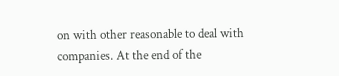on with other reasonable to deal with companies. At the end of the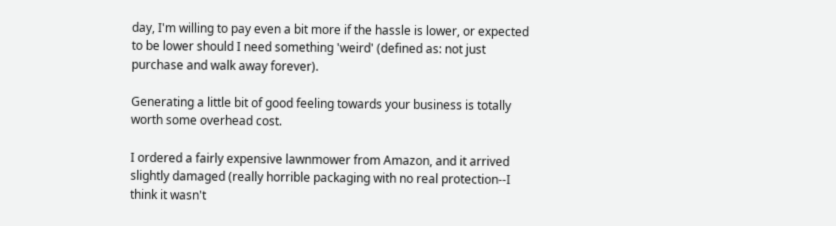day, I'm willing to pay even a bit more if the hassle is lower, or expected to be lower should I need something 'weird' (defined as: not just purchase and walk away forever).

Generating a little bit of good feeling towards your business is totally worth some overhead cost.

I ordered a fairly expensive lawnmower from Amazon, and it arrived slightly damaged (really horrible packaging with no real protection--I think it wasn't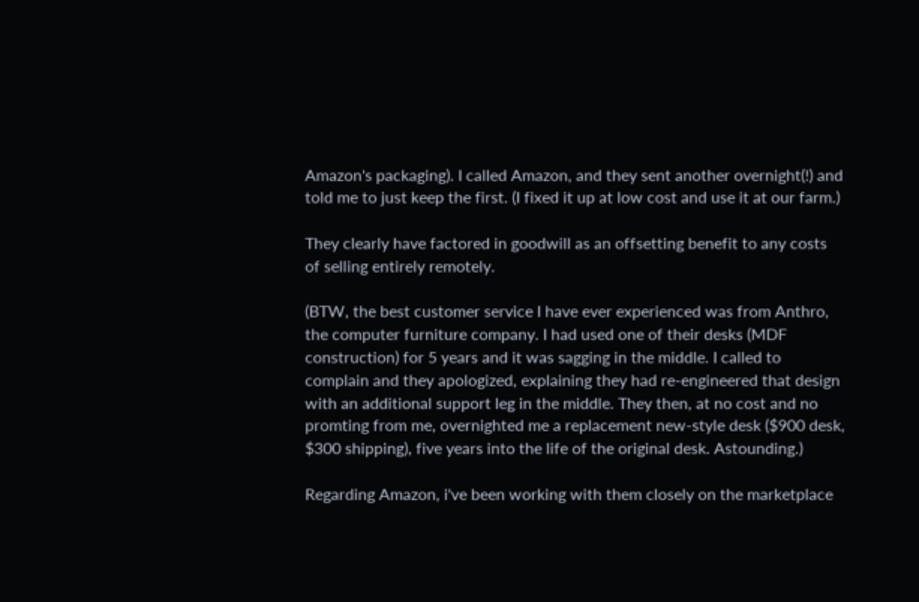Amazon's packaging). I called Amazon, and they sent another overnight(!) and told me to just keep the first. (I fixed it up at low cost and use it at our farm.)

They clearly have factored in goodwill as an offsetting benefit to any costs of selling entirely remotely.

(BTW, the best customer service I have ever experienced was from Anthro, the computer furniture company. I had used one of their desks (MDF construction) for 5 years and it was sagging in the middle. I called to complain and they apologized, explaining they had re-engineered that design with an additional support leg in the middle. They then, at no cost and no promting from me, overnighted me a replacement new-style desk ($900 desk, $300 shipping), five years into the life of the original desk. Astounding.)

Regarding Amazon, i've been working with them closely on the marketplace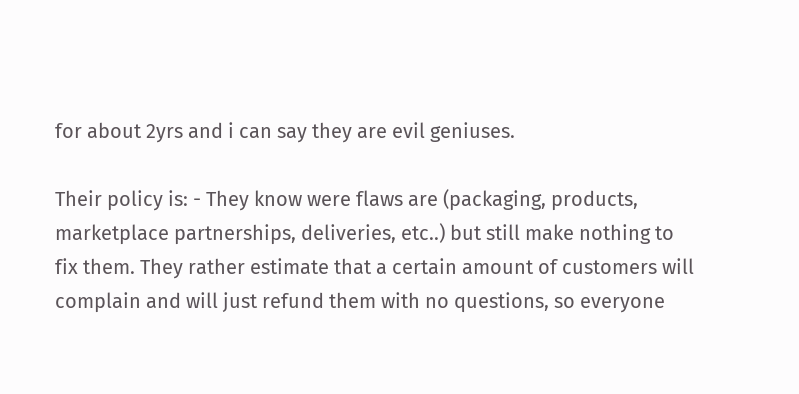for about 2yrs and i can say they are evil geniuses.

Their policy is: - They know were flaws are (packaging, products, marketplace partnerships, deliveries, etc..) but still make nothing to fix them. They rather estimate that a certain amount of customers will complain and will just refund them with no questions, so everyone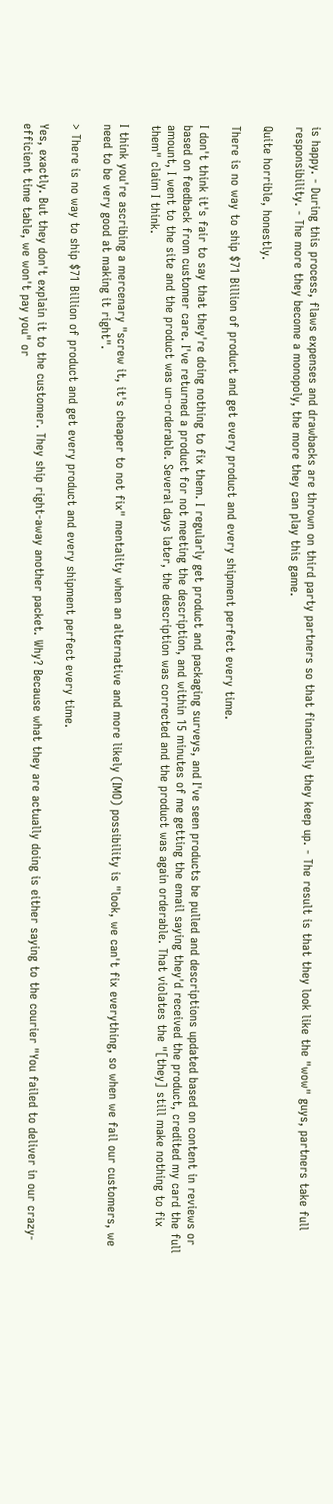is happy. - During this process, flaws expenses and drawbacks are thrown on third party partners so that financially they keep up. - The result is that they look like the "wow" guys, partners take full responsibility. - The more they become a monopoly, the more they can play this game.

Quite horrible, honestly.

There is no way to ship $71 Billion of product and get every product and every shipment perfect every time.

I don't think it's fair to say that they're doing nothing to fix them. I regularly get product and packaging surveys, and I've seen products be pulled and descriptions updated based on content in reviews or based on feedback from customer care. I've returned a product for not meeting the description, and within 15 minutes of me getting the email saying they'd received the product, credited my card the full amount, I went to the site and the product was un-orderable. Several days later, the description was corrected and the product was again orderable. That violates the "[they] still make nothing to fix them" claim I think.

I think you're ascribing a mercenary "screw it, it's cheaper to not fix" mentality when an alternative and more likely (IMO) possibility is "look, we can't fix everything, so when we fail our customers, we need to be very good at making it right".

> There is no way to ship $71 Billion of product and get every product and every shipment perfect every time.

Yes, exactly. But they don't explain it to the customer. They ship right-away another packet. Why? Because what they are actually doing is either saying to the courier "You failed to deliver in our crazy-efficient time table, we won't pay you" or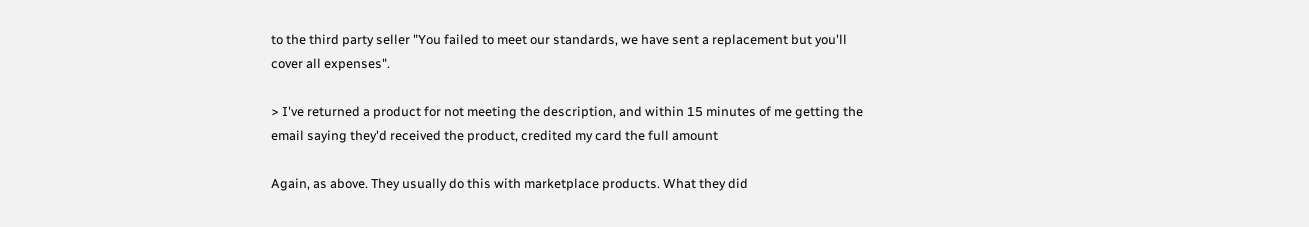to the third party seller "You failed to meet our standards, we have sent a replacement but you'll cover all expenses".

> I've returned a product for not meeting the description, and within 15 minutes of me getting the email saying they'd received the product, credited my card the full amount

Again, as above. They usually do this with marketplace products. What they did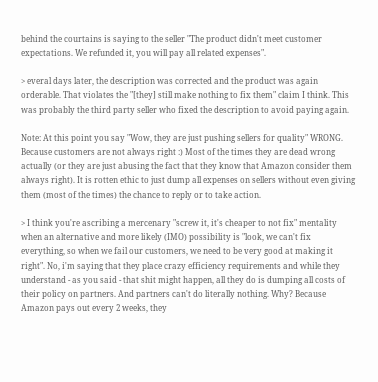behind the courtains is saying to the seller "The product didn't meet customer expectations. We refunded it, you will pay all related expenses".

> everal days later, the description was corrected and the product was again orderable. That violates the "[they] still make nothing to fix them" claim I think. This was probably the third party seller who fixed the description to avoid paying again.

Note: At this point you say "Wow, they are just pushing sellers for quality" WRONG. Because customers are not always right :) Most of the times they are dead wrong actually (or they are just abusing the fact that they know that Amazon consider them always right). It is rotten ethic to just dump all expenses on sellers without even giving them (most of the times) the chance to reply or to take action.

> I think you're ascribing a mercenary "screw it, it's cheaper to not fix" mentality when an alternative and more likely (IMO) possibility is "look, we can't fix everything, so when we fail our customers, we need to be very good at making it right". No, i'm saying that they place crazy efficiency requirements and while they understand - as you said - that shit might happen, all they do is dumping all costs of their policy on partners. And partners can't do literally nothing. Why? Because Amazon pays out every 2 weeks, they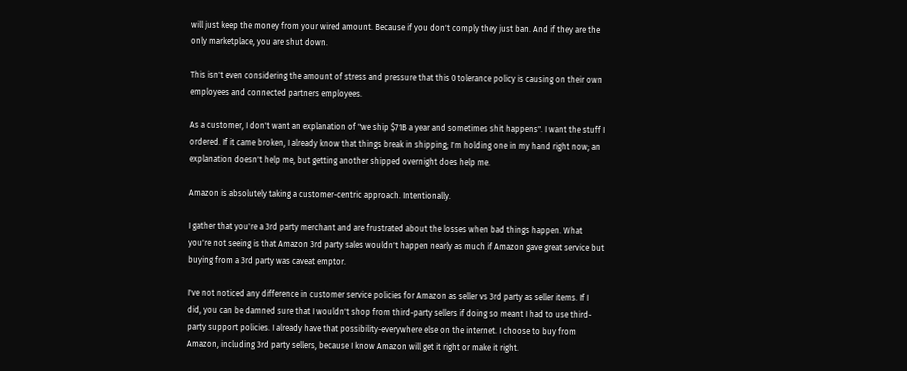will just keep the money from your wired amount. Because if you don't comply they just ban. And if they are the only marketplace, you are shut down.

This isn't even considering the amount of stress and pressure that this 0 tolerance policy is causing on their own employees and connected partners employees.

As a customer, I don't want an explanation of "we ship $71B a year and sometimes shit happens". I want the stuff I ordered. If it came broken, I already know that things break in shipping; I'm holding one in my hand right now; an explanation doesn't help me, but getting another shipped overnight does help me.

Amazon is absolutely taking a customer-centric approach. Intentionally.

I gather that you're a 3rd party merchant and are frustrated about the losses when bad things happen. What you're not seeing is that Amazon 3rd party sales wouldn't happen nearly as much if Amazon gave great service but buying from a 3rd party was caveat emptor.

I've not noticed any difference in customer service policies for Amazon as seller vs 3rd party as seller items. If I did, you can be damned sure that I wouldn't shop from third-party sellers if doing so meant I had to use third-party support policies. I already have that possibility-everywhere else on the internet. I choose to buy from Amazon, including 3rd party sellers, because I know Amazon will get it right or make it right.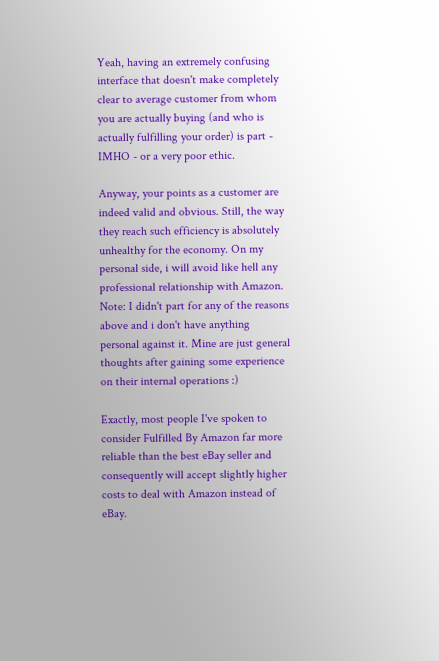Yeah, having an extremely confusing interface that doesn't make completely clear to average customer from whom you are actually buying (and who is actually fulfilling your order) is part - IMHO - or a very poor ethic.

Anyway, your points as a customer are indeed valid and obvious. Still, the way they reach such efficiency is absolutely unhealthy for the economy. On my personal side, i will avoid like hell any professional relationship with Amazon. Note: I didn't part for any of the reasons above and i don't have anything personal against it. Mine are just general thoughts after gaining some experience on their internal operations :)

Exactly, most people I've spoken to consider Fulfilled By Amazon far more reliable than the best eBay seller and consequently will accept slightly higher costs to deal with Amazon instead of eBay.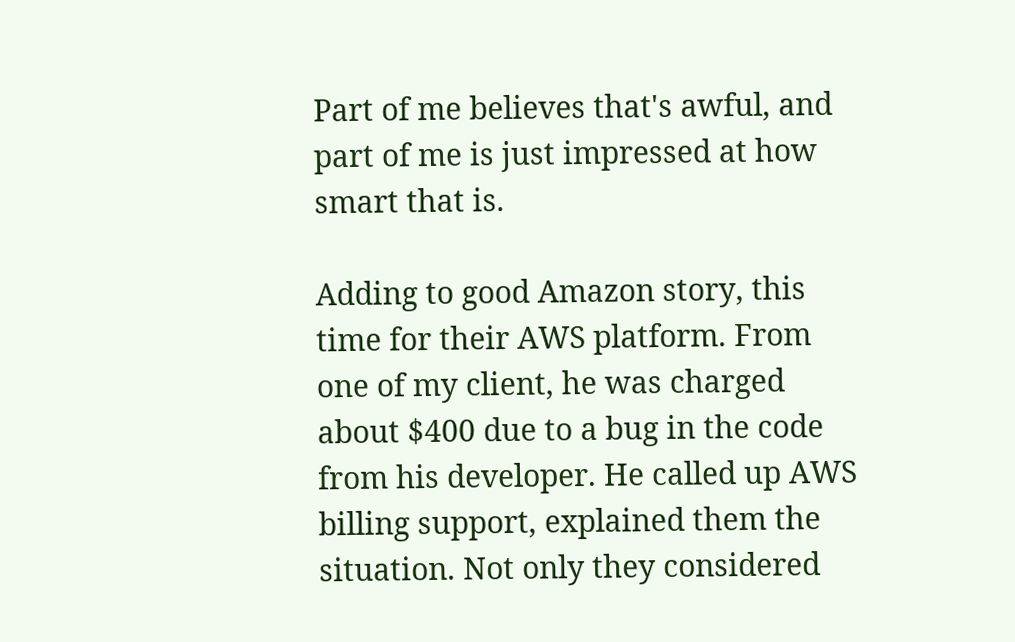Part of me believes that's awful, and part of me is just impressed at how smart that is.

Adding to good Amazon story, this time for their AWS platform. From one of my client, he was charged about $400 due to a bug in the code from his developer. He called up AWS billing support, explained them the situation. Not only they considered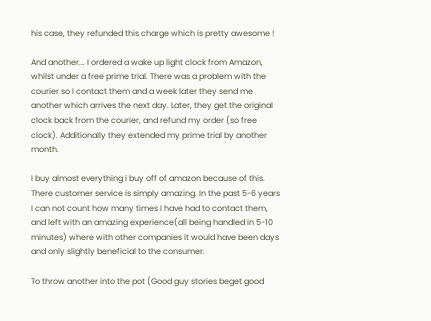his case, they refunded this charge which is pretty awesome !

And another... I ordered a wake up light clock from Amazon, whilst under a free prime trial. There was a problem with the courier so I contact them and a week later they send me another which arrives the next day. Later, they get the original clock back from the courier, and refund my order (so free clock). Additionally they extended my prime trial by another month.

I buy almost everything i buy off of amazon because of this. There customer service is simply amazing. In the past 5-6 years I can not count how many times I have had to contact them, and left with an amazing experience(all being handled in 5-10 minutes) where with other companies it would have been days and only slightly beneficial to the consumer.

To throw another into the pot (Good guy stories beget good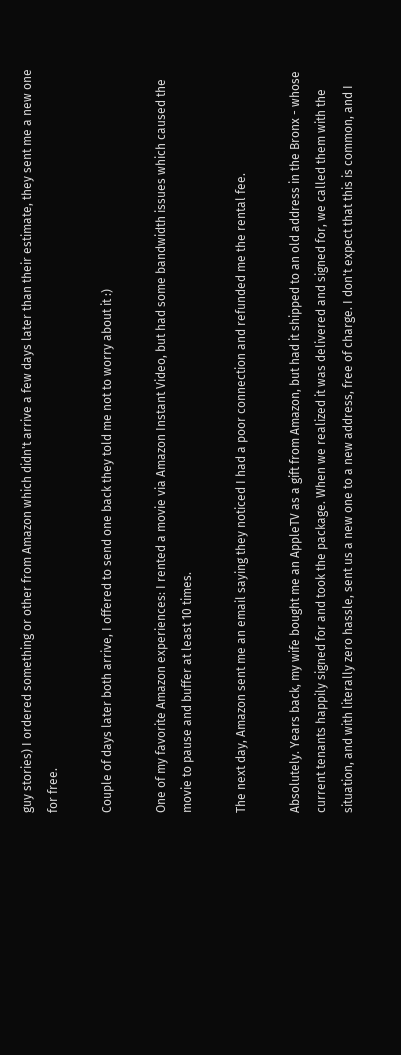guy stories) I ordered something or other from Amazon which didn't arrive a few days later than their estimate, they sent me a new one for free.

Couple of days later both arrive, I offered to send one back they told me not to worry about it :)

One of my favorite Amazon experiences: I rented a movie via Amazon Instant Video, but had some bandwidth issues which caused the movie to pause and buffer at least 10 times.

The next day, Amazon sent me an email saying they noticed I had a poor connection and refunded me the rental fee.

Absolutely. Years back, my wife bought me an AppleTV as a gift from Amazon, but had it shipped to an old address in the Bronx - whose current tenants happily signed for and took the package. When we realized it was delivered and signed for, we called them with the situation, and with literally zero hassle, sent us a new one to a new address, free of charge. I don't expect that this is common, and I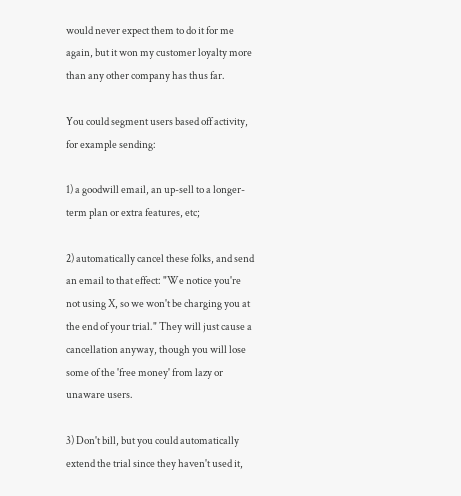would never expect them to do it for me again, but it won my customer loyalty more than any other company has thus far.

You could segment users based off activity, for example sending:

1) a goodwill email, an up-sell to a longer-term plan or extra features, etc;

2) automatically cancel these folks, and send an email to that effect: "We notice you're not using X, so we won't be charging you at the end of your trial." They will just cause a cancellation anyway, though you will lose some of the 'free money' from lazy or unaware users.

3) Don't bill, but you could automatically extend the trial since they haven't used it,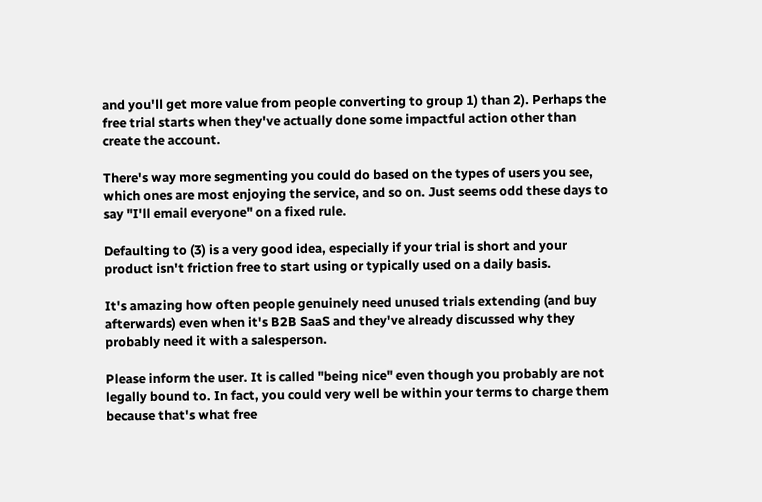and you'll get more value from people converting to group 1) than 2). Perhaps the free trial starts when they've actually done some impactful action other than create the account.

There's way more segmenting you could do based on the types of users you see, which ones are most enjoying the service, and so on. Just seems odd these days to say "I'll email everyone" on a fixed rule.

Defaulting to (3) is a very good idea, especially if your trial is short and your product isn't friction free to start using or typically used on a daily basis.

It's amazing how often people genuinely need unused trials extending (and buy afterwards) even when it's B2B SaaS and they've already discussed why they probably need it with a salesperson.

Please inform the user. It is called "being nice" even though you probably are not legally bound to. In fact, you could very well be within your terms to charge them because that's what free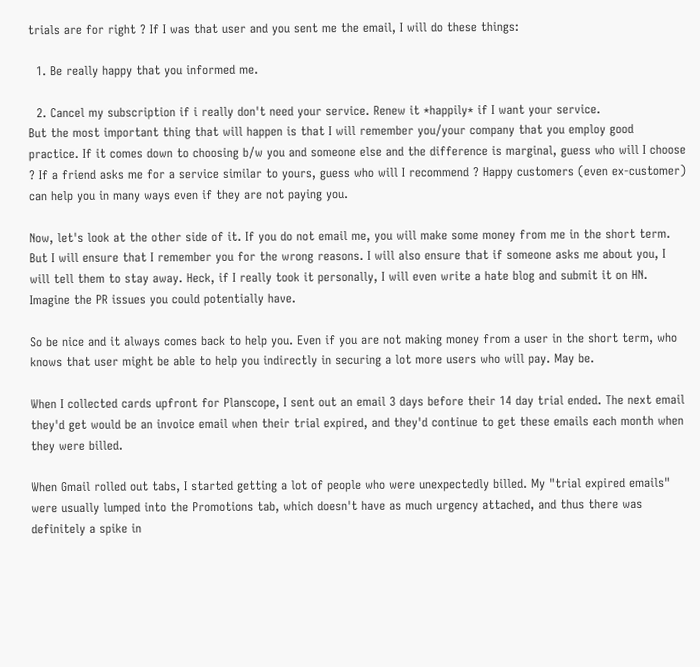trials are for right ? If I was that user and you sent me the email, I will do these things:

  1. Be really happy that you informed me.

  2. Cancel my subscription if i really don't need your service. Renew it *happily* if I want your service.
But the most important thing that will happen is that I will remember you/your company that you employ good practice. If it comes down to choosing b/w you and someone else and the difference is marginal, guess who will I choose ? If a friend asks me for a service similar to yours, guess who will I recommend ? Happy customers (even ex-customer) can help you in many ways even if they are not paying you.

Now, let's look at the other side of it. If you do not email me, you will make some money from me in the short term. But I will ensure that I remember you for the wrong reasons. I will also ensure that if someone asks me about you, I will tell them to stay away. Heck, if I really took it personally, I will even write a hate blog and submit it on HN. Imagine the PR issues you could potentially have.

So be nice and it always comes back to help you. Even if you are not making money from a user in the short term, who knows that user might be able to help you indirectly in securing a lot more users who will pay. May be.

When I collected cards upfront for Planscope, I sent out an email 3 days before their 14 day trial ended. The next email they'd get would be an invoice email when their trial expired, and they'd continue to get these emails each month when they were billed.

When Gmail rolled out tabs, I started getting a lot of people who were unexpectedly billed. My "trial expired emails" were usually lumped into the Promotions tab, which doesn't have as much urgency attached, and thus there was definitely a spike in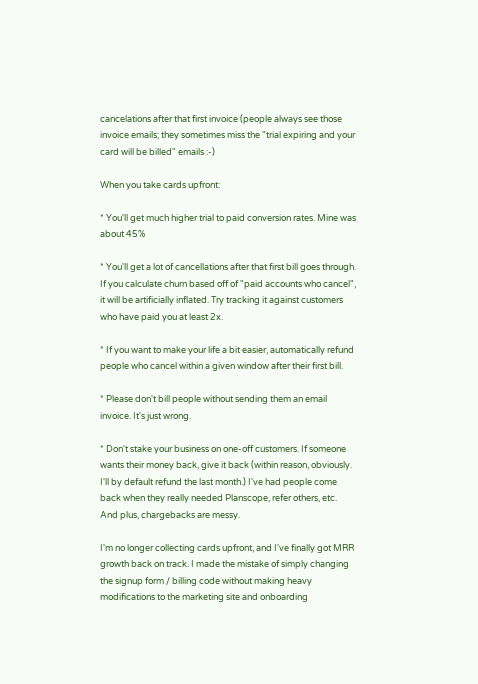cancelations after that first invoice (people always see those invoice emails; they sometimes miss the "trial expiring and your card will be billed" emails :-)

When you take cards upfront:

* You'll get much higher trial to paid conversion rates. Mine was about 45%

* You'll get a lot of cancellations after that first bill goes through. If you calculate churn based off of "paid accounts who cancel", it will be artificially inflated. Try tracking it against customers who have paid you at least 2x.

* If you want to make your life a bit easier, automatically refund people who cancel within a given window after their first bill.

* Please don't bill people without sending them an email invoice. It's just wrong.

* Don't stake your business on one-off customers. If someone wants their money back, give it back (within reason, obviously. I'll by default refund the last month.) I've had people come back when they really needed Planscope, refer others, etc. And plus, chargebacks are messy.

I'm no longer collecting cards upfront, and I've finally got MRR growth back on track. I made the mistake of simply changing the signup form / billing code without making heavy modifications to the marketing site and onboarding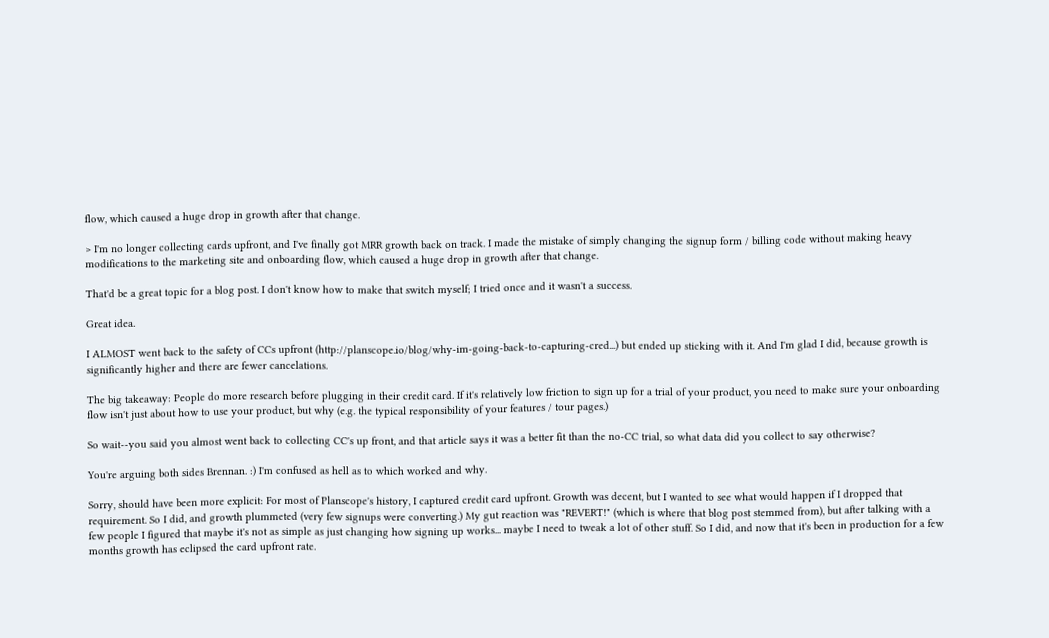flow, which caused a huge drop in growth after that change.

> I'm no longer collecting cards upfront, and I've finally got MRR growth back on track. I made the mistake of simply changing the signup form / billing code without making heavy modifications to the marketing site and onboarding flow, which caused a huge drop in growth after that change.

That'd be a great topic for a blog post. I don't know how to make that switch myself; I tried once and it wasn't a success.

Great idea.

I ALMOST went back to the safety of CCs upfront (http://planscope.io/blog/why-im-going-back-to-capturing-cred...) but ended up sticking with it. And I'm glad I did, because growth is significantly higher and there are fewer cancelations.

The big takeaway: People do more research before plugging in their credit card. If it's relatively low friction to sign up for a trial of your product, you need to make sure your onboarding flow isn't just about how to use your product, but why (e.g. the typical responsibility of your features / tour pages.)

So wait--you said you almost went back to collecting CC's up front, and that article says it was a better fit than the no-CC trial, so what data did you collect to say otherwise?

You're arguing both sides Brennan. :) I'm confused as hell as to which worked and why.

Sorry, should have been more explicit: For most of Planscope's history, I captured credit card upfront. Growth was decent, but I wanted to see what would happen if I dropped that requirement. So I did, and growth plummeted (very few signups were converting.) My gut reaction was "REVERT!" (which is where that blog post stemmed from), but after talking with a few people I figured that maybe it's not as simple as just changing how signing up works... maybe I need to tweak a lot of other stuff. So I did, and now that it's been in production for a few months growth has eclipsed the card upfront rate.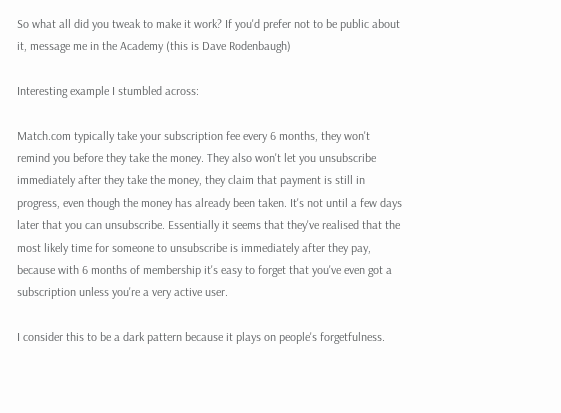So what all did you tweak to make it work? If you'd prefer not to be public about it, message me in the Academy (this is Dave Rodenbaugh)

Interesting example I stumbled across:

Match.com typically take your subscription fee every 6 months, they won't remind you before they take the money. They also won't let you unsubscribe immediately after they take the money, they claim that payment is still in progress, even though the money has already been taken. It's not until a few days later that you can unsubscribe. Essentially it seems that they've realised that the most likely time for someone to unsubscribe is immediately after they pay, because with 6 months of membership it's easy to forget that you've even got a subscription unless you're a very active user.

I consider this to be a dark pattern because it plays on people's forgetfulness.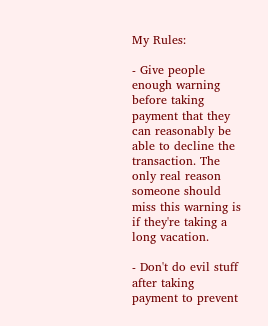My Rules:

- Give people enough warning before taking payment that they can reasonably be able to decline the transaction. The only real reason someone should miss this warning is if they're taking a long vacation.

- Don't do evil stuff after taking payment to prevent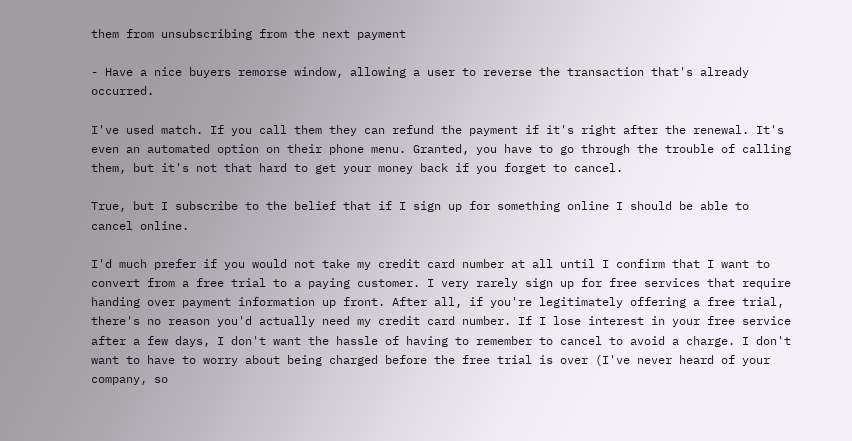them from unsubscribing from the next payment

- Have a nice buyers remorse window, allowing a user to reverse the transaction that's already occurred.

I've used match. If you call them they can refund the payment if it's right after the renewal. It's even an automated option on their phone menu. Granted, you have to go through the trouble of calling them, but it's not that hard to get your money back if you forget to cancel.

True, but I subscribe to the belief that if I sign up for something online I should be able to cancel online.

I'd much prefer if you would not take my credit card number at all until I confirm that I want to convert from a free trial to a paying customer. I very rarely sign up for free services that require handing over payment information up front. After all, if you're legitimately offering a free trial, there's no reason you'd actually need my credit card number. If I lose interest in your free service after a few days, I don't want the hassle of having to remember to cancel to avoid a charge. I don't want to have to worry about being charged before the free trial is over (I've never heard of your company, so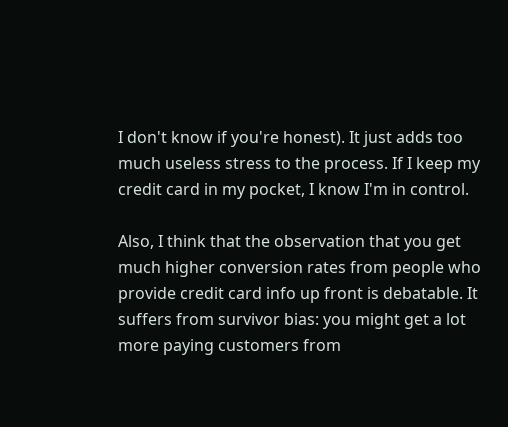I don't know if you're honest). It just adds too much useless stress to the process. If I keep my credit card in my pocket, I know I'm in control.

Also, I think that the observation that you get much higher conversion rates from people who provide credit card info up front is debatable. It suffers from survivor bias: you might get a lot more paying customers from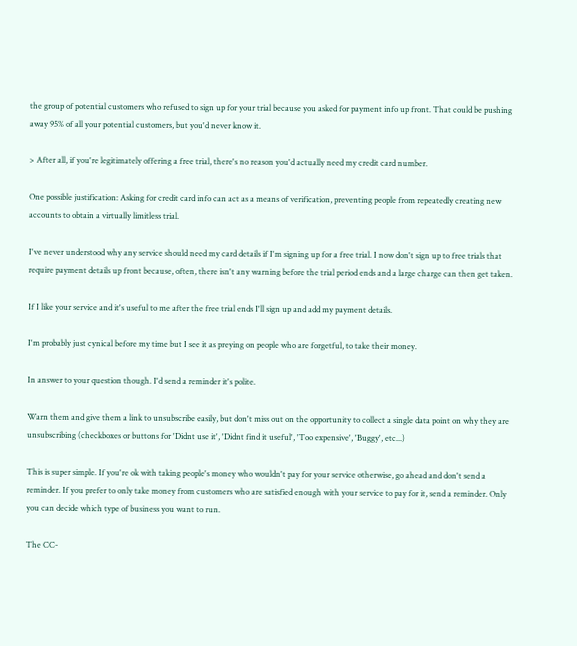the group of potential customers who refused to sign up for your trial because you asked for payment info up front. That could be pushing away 95% of all your potential customers, but you'd never know it.

> After all, if you're legitimately offering a free trial, there's no reason you'd actually need my credit card number.

One possible justification: Asking for credit card info can act as a means of verification, preventing people from repeatedly creating new accounts to obtain a virtually limitless trial.

I've never understood why any service should need my card details if I'm signing up for a free trial. I now don't sign up to free trials that require payment details up front because, often, there isn't any warning before the trial period ends and a large charge can then get taken.

If I like your service and it's useful to me after the free trial ends I'll sign up and add my payment details.

I'm probably just cynical before my time but I see it as preying on people who are forgetful, to take their money.

In answer to your question though. I'd send a reminder it's polite.

Warn them and give them a link to unsubscribe easily, but don't miss out on the opportunity to collect a single data point on why they are unsubscribing (checkboxes or buttons for 'Didnt use it', 'Didnt find it useful', 'Too expensive', 'Buggy', etc...)

This is super simple. If you're ok with taking people's money who wouldn't pay for your service otherwise, go ahead and don't send a reminder. If you prefer to only take money from customers who are satisfied enough with your service to pay for it, send a reminder. Only you can decide which type of business you want to run.

The CC-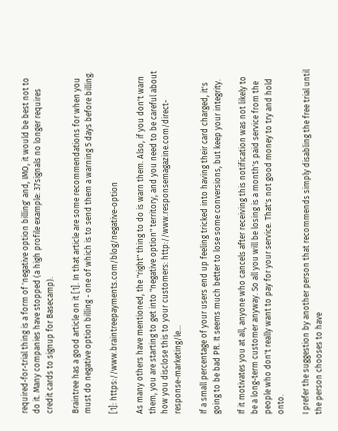required-for-trial thing is a form of 'negative option billing' and, IMO, it would be best not to do it. Many companies have stopped (a high profile example: 37signals no longer requires credit cards to signup for Basecamp).

Braintree has a good article on it [1]. In that article are some recommendations for when you must do negative option billing - one of which is to send them a warning 5 days before billing.

[1]: https://www.braintreepayments.com/blog/negative-option

As many others have mentioned, the "right" thing to do is warn them. Also, if you don't warn them, you are starting to get into "negative option" territory, and you need to be careful about how you disclose this to your customers: http://www.responsemagazine.com/direct-response-marketing/le...

If a small percentage of your users end up feeling tricked into having their card charged, it's going to be bad PR. It seems much better to lose some conversions, but keep your integrity.

If it motivates you at all, anyone who cancels after receiving this notification was not likely to be a long-term customer anyway. So all you will be losing is a month's paid service from the people who don't really want to pay for your service. That's not good money to try and hold onto.

I prefer the suggestion by another person that recommends simply disabling the free trial until the person chooses to have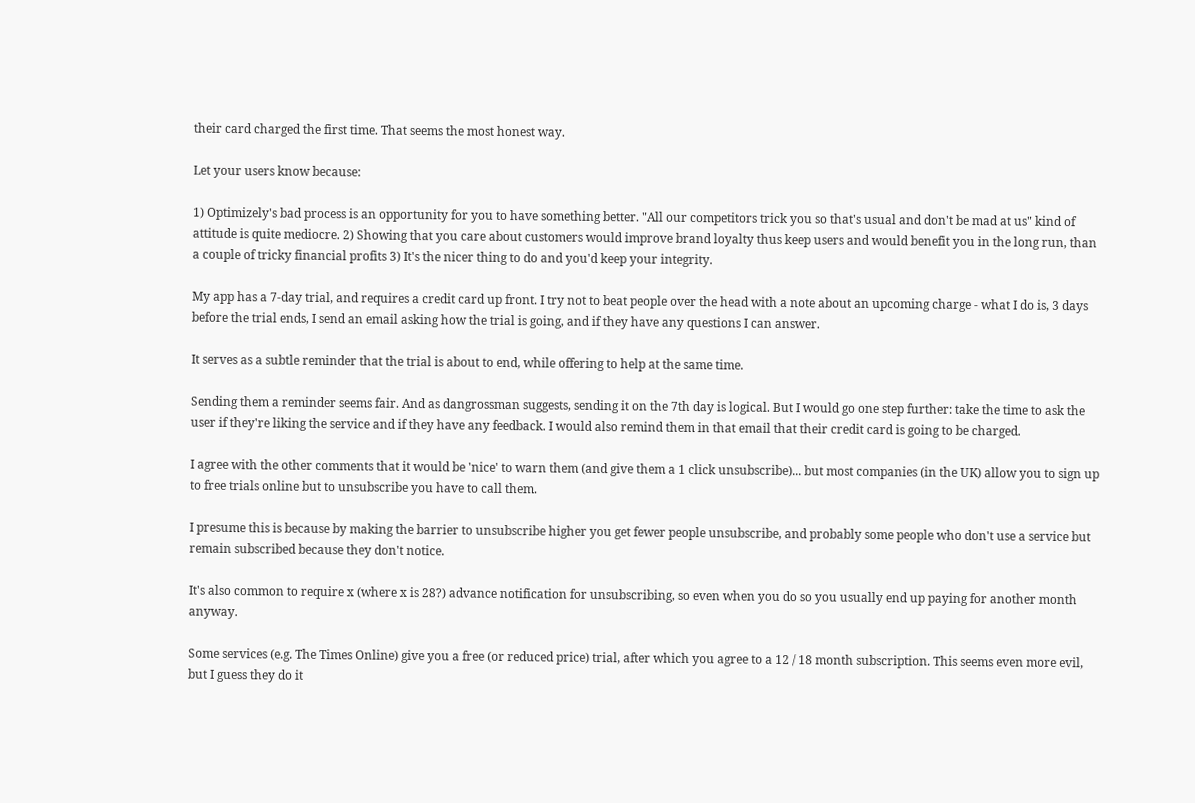their card charged the first time. That seems the most honest way.

Let your users know because:

1) Optimizely's bad process is an opportunity for you to have something better. "All our competitors trick you so that's usual and don't be mad at us" kind of attitude is quite mediocre. 2) Showing that you care about customers would improve brand loyalty thus keep users and would benefit you in the long run, than a couple of tricky financial profits 3) It's the nicer thing to do and you'd keep your integrity.

My app has a 7-day trial, and requires a credit card up front. I try not to beat people over the head with a note about an upcoming charge - what I do is, 3 days before the trial ends, I send an email asking how the trial is going, and if they have any questions I can answer.

It serves as a subtle reminder that the trial is about to end, while offering to help at the same time.

Sending them a reminder seems fair. And as dangrossman suggests, sending it on the 7th day is logical. But I would go one step further: take the time to ask the user if they're liking the service and if they have any feedback. I would also remind them in that email that their credit card is going to be charged.

I agree with the other comments that it would be 'nice' to warn them (and give them a 1 click unsubscribe)... but most companies (in the UK) allow you to sign up to free trials online but to unsubscribe you have to call them.

I presume this is because by making the barrier to unsubscribe higher you get fewer people unsubscribe, and probably some people who don't use a service but remain subscribed because they don't notice.

It's also common to require x (where x is 28?) advance notification for unsubscribing, so even when you do so you usually end up paying for another month anyway.

Some services (e.g. The Times Online) give you a free (or reduced price) trial, after which you agree to a 12 / 18 month subscription. This seems even more evil, but I guess they do it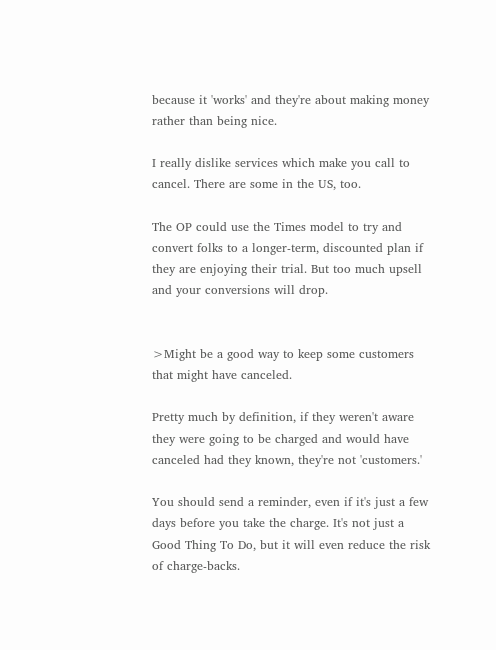because it 'works' and they're about making money rather than being nice.

I really dislike services which make you call to cancel. There are some in the US, too.

The OP could use the Times model to try and convert folks to a longer-term, discounted plan if they are enjoying their trial. But too much upsell and your conversions will drop.


>Might be a good way to keep some customers that might have canceled.

Pretty much by definition, if they weren't aware they were going to be charged and would have canceled had they known, they're not 'customers.'

You should send a reminder, even if it's just a few days before you take the charge. It's not just a Good Thing To Do, but it will even reduce the risk of charge-backs.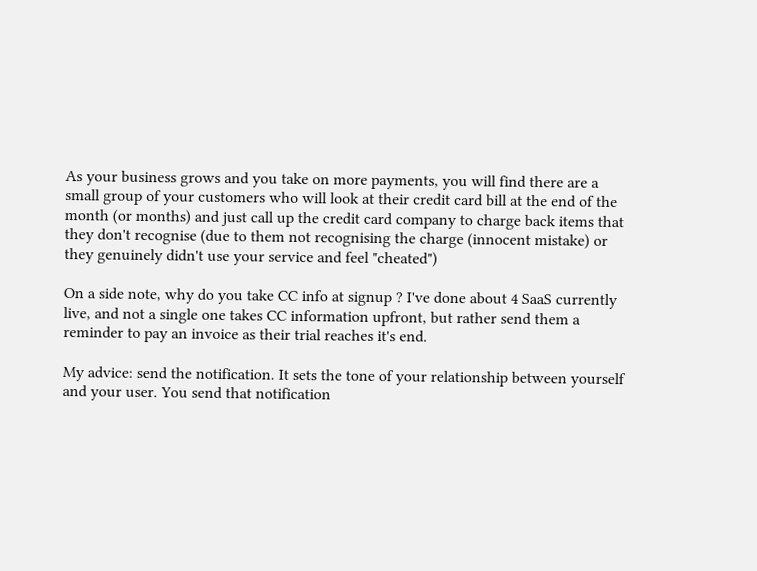As your business grows and you take on more payments, you will find there are a small group of your customers who will look at their credit card bill at the end of the month (or months) and just call up the credit card company to charge back items that they don't recognise (due to them not recognising the charge (innocent mistake) or they genuinely didn't use your service and feel "cheated")

On a side note, why do you take CC info at signup ? I've done about 4 SaaS currently live, and not a single one takes CC information upfront, but rather send them a reminder to pay an invoice as their trial reaches it's end.

My advice: send the notification. It sets the tone of your relationship between yourself and your user. You send that notification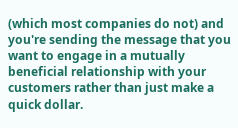(which most companies do not) and you're sending the message that you want to engage in a mutually beneficial relationship with your customers rather than just make a quick dollar.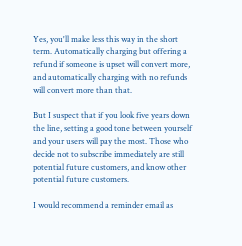Yes, you'll make less this way in the short term. Automatically charging but offering a refund if someone is upset will convert more, and automatically charging with no refunds will convert more than that.

But I suspect that if you look five years down the line, setting a good tone between yourself and your users will pay the most. Those who decide not to subscribe immediately are still potential future customers, and know other potential future customers.

I would recommend a reminder email as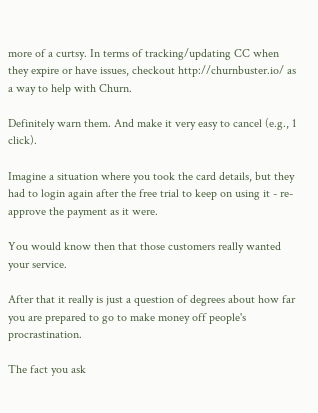more of a curtsy. In terms of tracking/updating CC when they expire or have issues, checkout http://churnbuster.io/ as a way to help with Churn.

Definitely warn them. And make it very easy to cancel (e.g., 1 click).

Imagine a situation where you took the card details, but they had to login again after the free trial to keep on using it - re-approve the payment as it were.

You would know then that those customers really wanted your service.

After that it really is just a question of degrees about how far you are prepared to go to make money off people's procrastination.

The fact you ask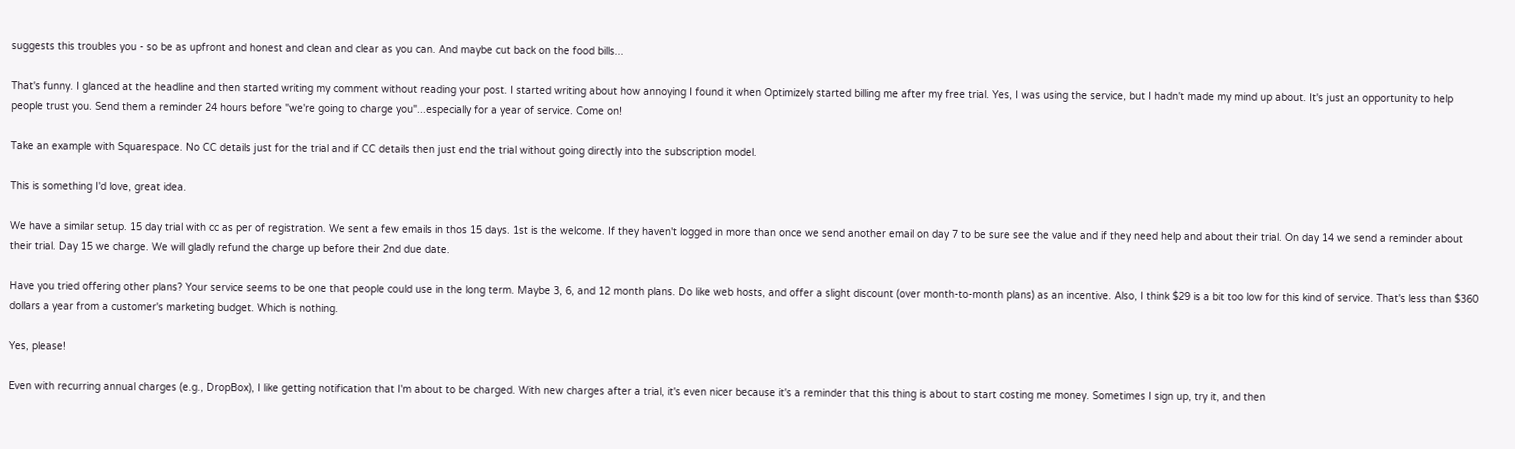suggests this troubles you - so be as upfront and honest and clean and clear as you can. And maybe cut back on the food bills...

That's funny. I glanced at the headline and then started writing my comment without reading your post. I started writing about how annoying I found it when Optimizely started billing me after my free trial. Yes, I was using the service, but I hadn't made my mind up about. It's just an opportunity to help people trust you. Send them a reminder 24 hours before "we're going to charge you"...especially for a year of service. Come on!

Take an example with Squarespace. No CC details just for the trial and if CC details then just end the trial without going directly into the subscription model.

This is something I'd love, great idea.

We have a similar setup. 15 day trial with cc as per of registration. We sent a few emails in thos 15 days. 1st is the welcome. If they haven't logged in more than once we send another email on day 7 to be sure see the value and if they need help and about their trial. On day 14 we send a reminder about their trial. Day 15 we charge. We will gladly refund the charge up before their 2nd due date.

Have you tried offering other plans? Your service seems to be one that people could use in the long term. Maybe 3, 6, and 12 month plans. Do like web hosts, and offer a slight discount (over month-to-month plans) as an incentive. Also, I think $29 is a bit too low for this kind of service. That's less than $360 dollars a year from a customer's marketing budget. Which is nothing.

Yes, please!

Even with recurring annual charges (e.g., DropBox), I like getting notification that I'm about to be charged. With new charges after a trial, it's even nicer because it's a reminder that this thing is about to start costing me money. Sometimes I sign up, try it, and then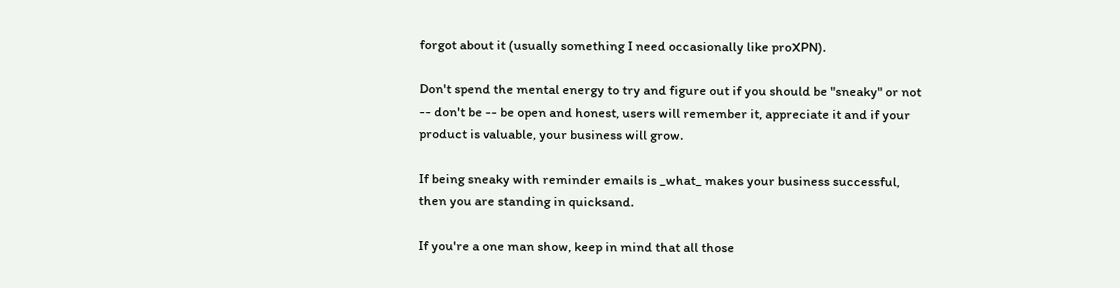forgot about it (usually something I need occasionally like proXPN).

Don't spend the mental energy to try and figure out if you should be "sneaky" or not -- don't be -- be open and honest, users will remember it, appreciate it and if your product is valuable, your business will grow.

If being sneaky with reminder emails is _what_ makes your business successful, then you are standing in quicksand.

If you're a one man show, keep in mind that all those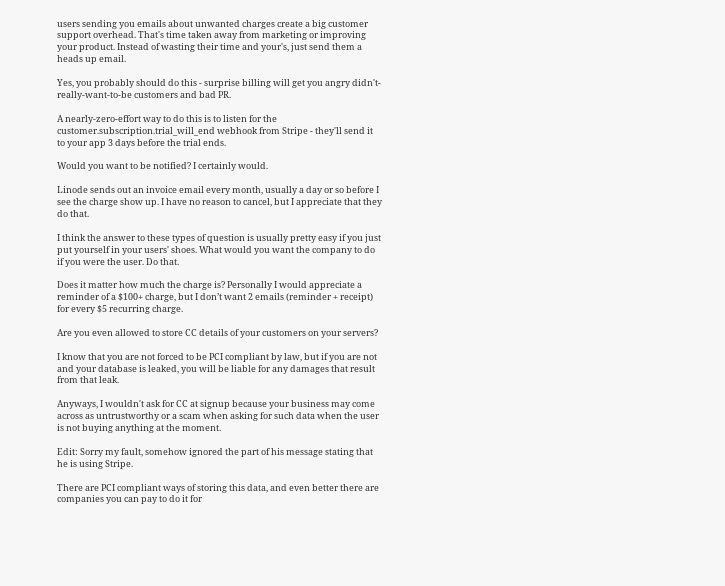users sending you emails about unwanted charges create a big customer support overhead. That's time taken away from marketing or improving your product. Instead of wasting their time and your's, just send them a heads up email.

Yes, you probably should do this - surprise billing will get you angry didn't-really-want-to-be customers and bad PR.

A nearly-zero-effort way to do this is to listen for the customer.subscription.trial_will_end webhook from Stripe - they'll send it to your app 3 days before the trial ends.

Would you want to be notified? I certainly would.

Linode sends out an invoice email every month, usually a day or so before I see the charge show up. I have no reason to cancel, but I appreciate that they do that.

I think the answer to these types of question is usually pretty easy if you just put yourself in your users' shoes. What would you want the company to do if you were the user. Do that.

Does it matter how much the charge is? Personally I would appreciate a reminder of a $100+ charge, but I don’t want 2 emails (reminder + receipt) for every $5 recurring charge.

Are you even allowed to store CC details of your customers on your servers?

I know that you are not forced to be PCI compliant by law, but if you are not and your database is leaked, you will be liable for any damages that result from that leak.

Anyways, I wouldn't ask for CC at signup because your business may come across as untrustworthy or a scam when asking for such data when the user is not buying anything at the moment.

Edit: Sorry my fault, somehow ignored the part of his message stating that he is using Stripe.

There are PCI compliant ways of storing this data, and even better there are companies you can pay to do it for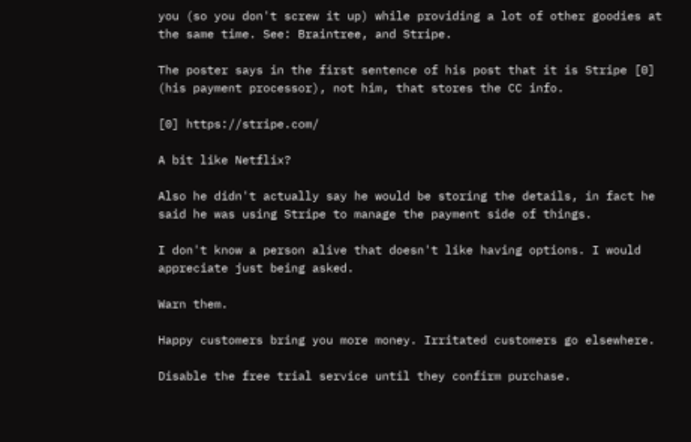you (so you don't screw it up) while providing a lot of other goodies at the same time. See: Braintree, and Stripe.

The poster says in the first sentence of his post that it is Stripe [0] (his payment processor), not him, that stores the CC info.

[0] https://stripe.com/

A bit like Netflix?

Also he didn't actually say he would be storing the details, in fact he said he was using Stripe to manage the payment side of things.

I don't know a person alive that doesn't like having options. I would appreciate just being asked.

Warn them.

Happy customers bring you more money. Irritated customers go elsewhere.

Disable the free trial service until they confirm purchase.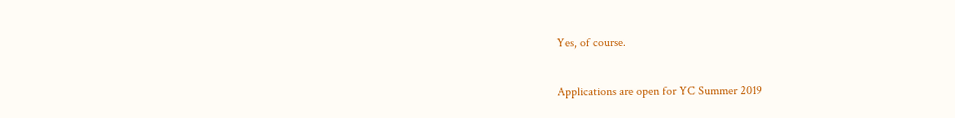Yes, of course.

Applications are open for YC Summer 2019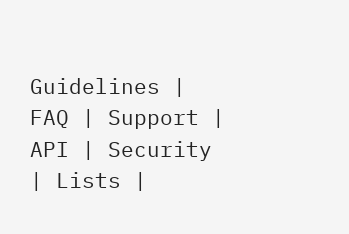Guidelines | FAQ | Support | API | Security | Lists |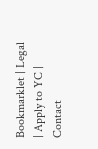Bookmarklet | Legal | Apply to YC | Contact